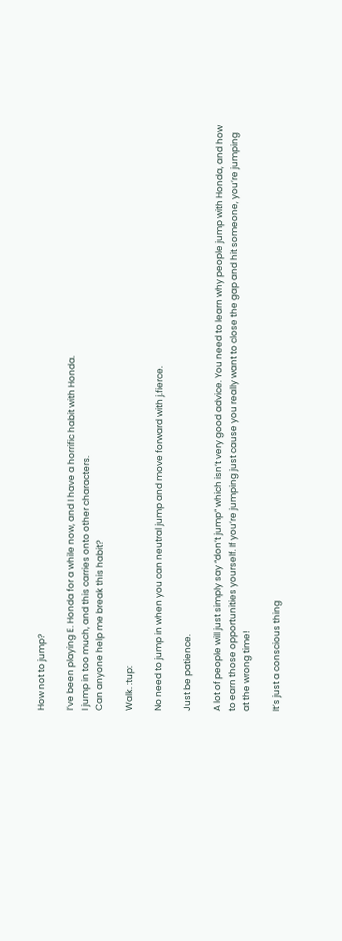How not to jump?

I’ve been playing E. Honda for a while now, and I have a horrific habit with Honda.
I jump in too much, and this carries onto other characters.
Can anyone help me break this habit?

Walk. :tup:

No need to jump in when you can neutral jump and move forward with j.fierce.

Just be patience.

A lot of people will just simply say “don’t jump” which isn’t very good advice. You need to learn why people jump with Honda, and how to earn those opportunities yourself. If you’re jumping just cause you really want to close the gap and hit someone, you’re jumping at the wrong time!

It’s just a conscious thing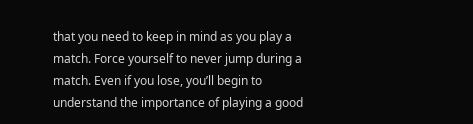that you need to keep in mind as you play a match. Force yourself to never jump during a match. Even if you lose, you’ll begin to understand the importance of playing a good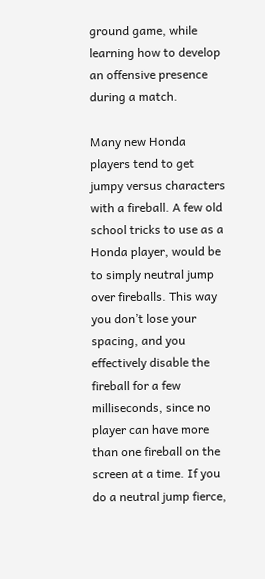ground game, while learning how to develop an offensive presence during a match.

Many new Honda players tend to get jumpy versus characters with a fireball. A few old school tricks to use as a Honda player, would be to simply neutral jump over fireballs. This way you don’t lose your spacing, and you effectively disable the fireball for a few milliseconds, since no player can have more than one fireball on the screen at a time. If you do a neutral jump fierce,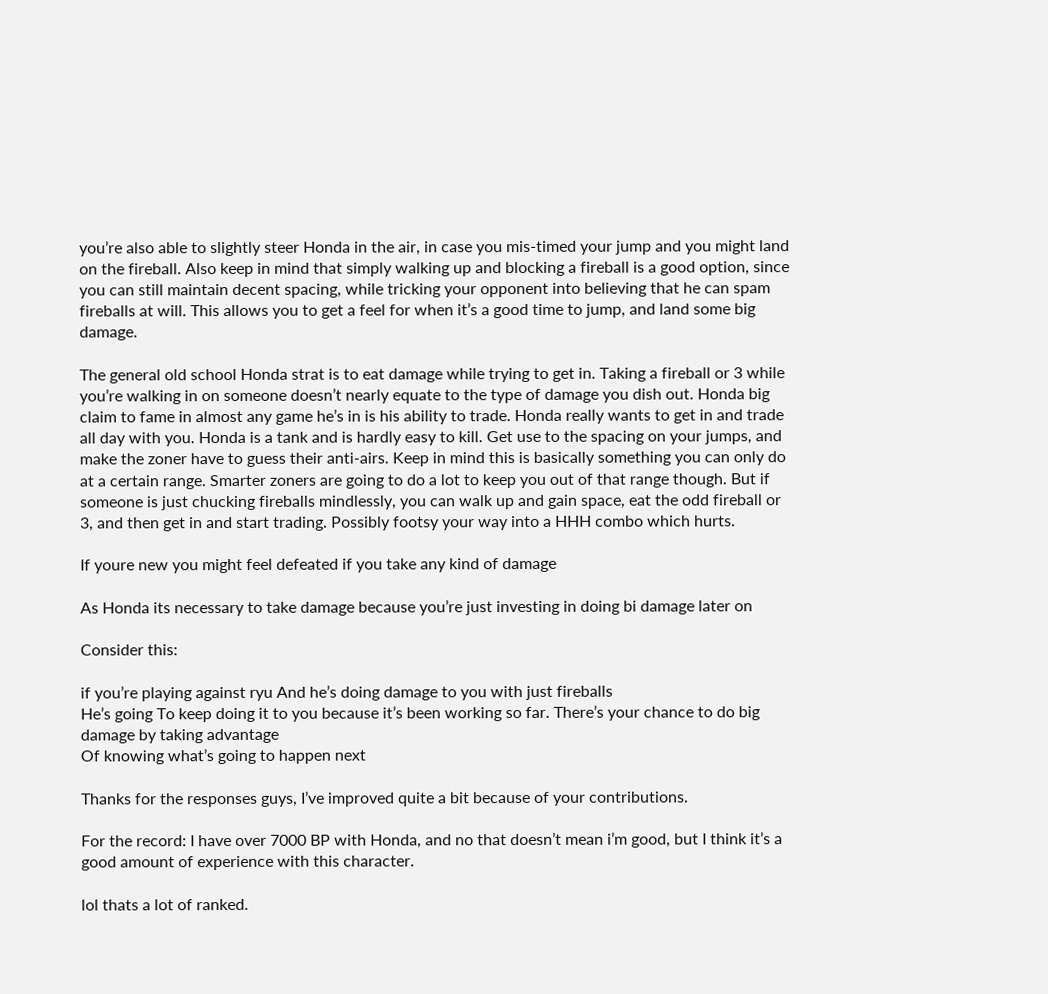you’re also able to slightly steer Honda in the air, in case you mis-timed your jump and you might land on the fireball. Also keep in mind that simply walking up and blocking a fireball is a good option, since you can still maintain decent spacing, while tricking your opponent into believing that he can spam fireballs at will. This allows you to get a feel for when it’s a good time to jump, and land some big damage.

The general old school Honda strat is to eat damage while trying to get in. Taking a fireball or 3 while you’re walking in on someone doesn’t nearly equate to the type of damage you dish out. Honda big claim to fame in almost any game he’s in is his ability to trade. Honda really wants to get in and trade all day with you. Honda is a tank and is hardly easy to kill. Get use to the spacing on your jumps, and make the zoner have to guess their anti-airs. Keep in mind this is basically something you can only do at a certain range. Smarter zoners are going to do a lot to keep you out of that range though. But if someone is just chucking fireballs mindlessly, you can walk up and gain space, eat the odd fireball or 3, and then get in and start trading. Possibly footsy your way into a HHH combo which hurts.

If youre new you might feel defeated if you take any kind of damage

As Honda its necessary to take damage because you’re just investing in doing bi damage later on

Consider this:

if you’re playing against ryu And he’s doing damage to you with just fireballs
He’s going To keep doing it to you because it’s been working so far. There’s your chance to do big damage by taking advantage
Of knowing what’s going to happen next

Thanks for the responses guys, I’ve improved quite a bit because of your contributions.

For the record: I have over 7000 BP with Honda, and no that doesn’t mean i’m good, but I think it’s a good amount of experience with this character.

lol thats a lot of ranked.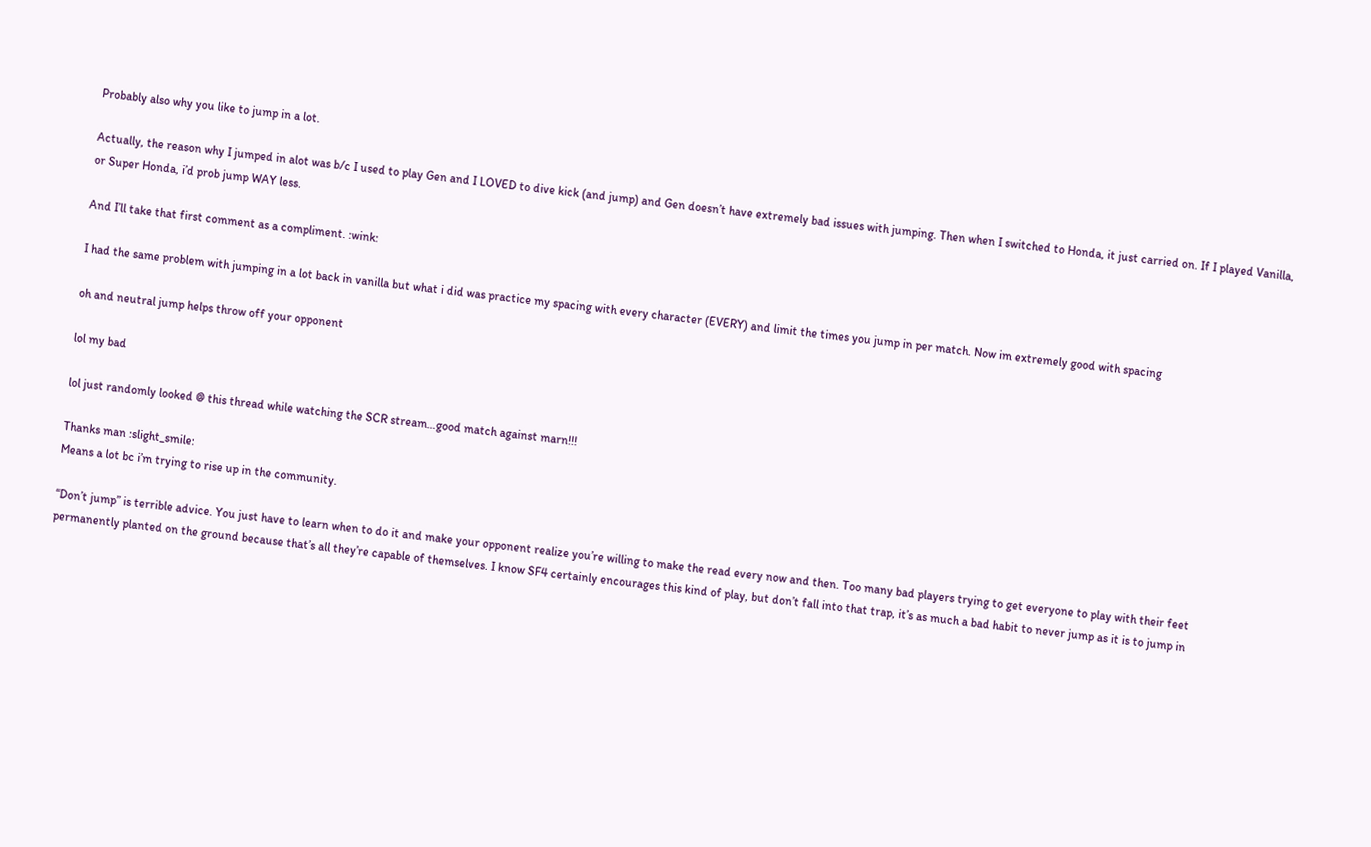Probably also why you like to jump in a lot.

Actually, the reason why I jumped in alot was b/c I used to play Gen and I LOVED to dive kick (and jump) and Gen doesn’t have extremely bad issues with jumping. Then when I switched to Honda, it just carried on. If I played Vanilla, or Super Honda, i’d prob jump WAY less.

And I’ll take that first comment as a compliment. :wink:

I had the same problem with jumping in a lot back in vanilla but what i did was practice my spacing with every character (EVERY) and limit the times you jump in per match. Now im extremely good with spacing

oh and neutral jump helps throw off your opponent

lol my bad

lol just randomly looked @ this thread while watching the SCR stream…good match against marn!!!

Thanks man :slight_smile:
Means a lot bc i’m trying to rise up in the community.

“Don’t jump” is terrible advice. You just have to learn when to do it and make your opponent realize you’re willing to make the read every now and then. Too many bad players trying to get everyone to play with their feet permanently planted on the ground because that’s all they’re capable of themselves. I know SF4 certainly encourages this kind of play, but don’t fall into that trap, it’s as much a bad habit to never jump as it is to jump in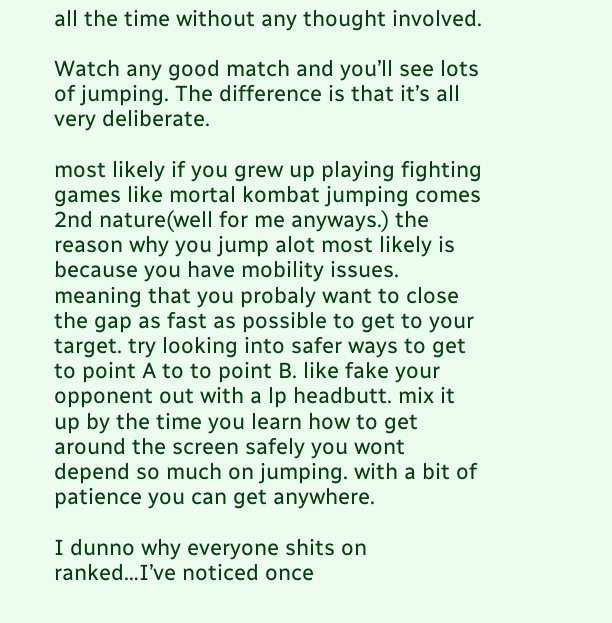all the time without any thought involved.

Watch any good match and you’ll see lots of jumping. The difference is that it’s all very deliberate.

most likely if you grew up playing fighting games like mortal kombat jumping comes 2nd nature(well for me anyways.) the reason why you jump alot most likely is because you have mobility issues. meaning that you probaly want to close the gap as fast as possible to get to your target. try looking into safer ways to get to point A to to point B. like fake your opponent out with a lp headbutt. mix it up by the time you learn how to get around the screen safely you wont depend so much on jumping. with a bit of patience you can get anywhere.

I dunno why everyone shits on ranked…I’ve noticed once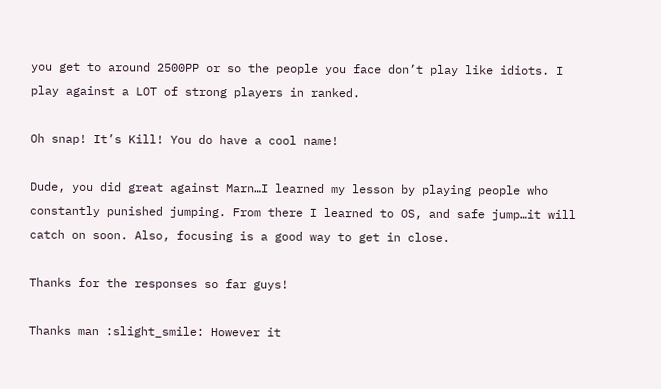you get to around 2500PP or so the people you face don’t play like idiots. I play against a LOT of strong players in ranked.

Oh snap! It’s Kill! You do have a cool name!

Dude, you did great against Marn…I learned my lesson by playing people who constantly punished jumping. From there I learned to OS, and safe jump…it will catch on soon. Also, focusing is a good way to get in close.

Thanks for the responses so far guys!

Thanks man :slight_smile: However it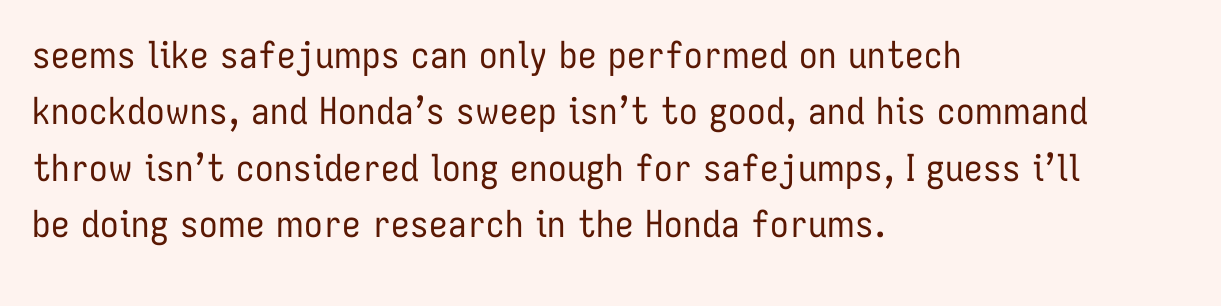seems like safejumps can only be performed on untech knockdowns, and Honda’s sweep isn’t to good, and his command throw isn’t considered long enough for safejumps, I guess i’ll be doing some more research in the Honda forums.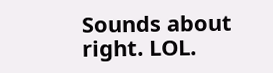Sounds about right. LOL.